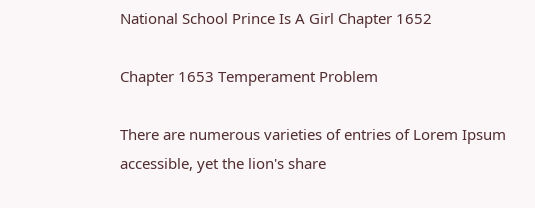National School Prince Is A Girl Chapter 1652

Chapter 1653 Temperament Problem

There are numerous varieties of entries of Lorem Ipsum accessible, yet the lion's share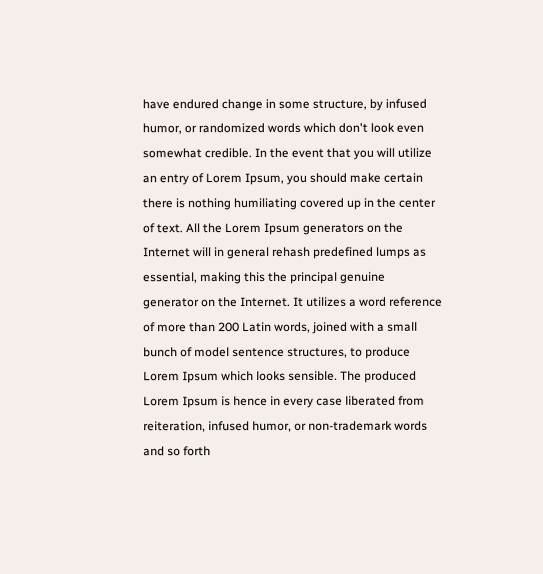have endured change in some structure, by infused humor, or randomized words which don't look even somewhat credible. In the event that you will utilize an entry of Lorem Ipsum, you should make certain there is nothing humiliating covered up in the center of text. All the Lorem Ipsum generators on the Internet will in general rehash predefined lumps as essential, making this the principal genuine generator on the Internet. It utilizes a word reference of more than 200 Latin words, joined with a small bunch of model sentence structures, to produce Lorem Ipsum which looks sensible. The produced Lorem Ipsum is hence in every case liberated from reiteration, infused humor, or non-trademark words and so forth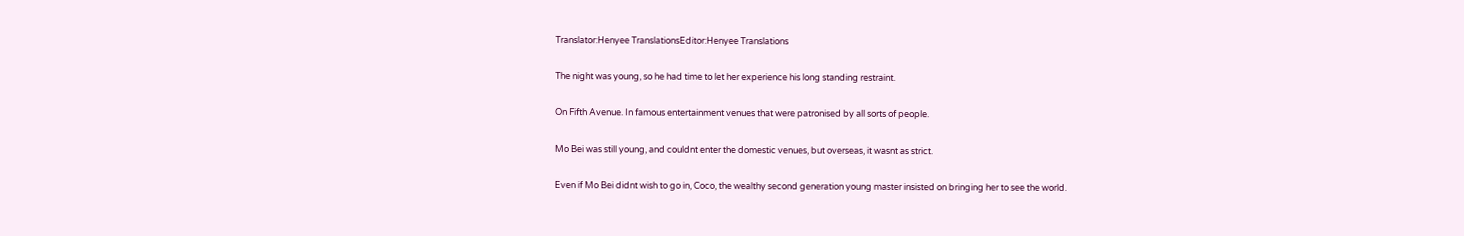Translator:Henyee TranslationsEditor:Henyee Translations

The night was young, so he had time to let her experience his long standing restraint.

On Fifth Avenue. In famous entertainment venues that were patronised by all sorts of people.

Mo Bei was still young, and couldnt enter the domestic venues, but overseas, it wasnt as strict.

Even if Mo Bei didnt wish to go in, Coco, the wealthy second generation young master insisted on bringing her to see the world.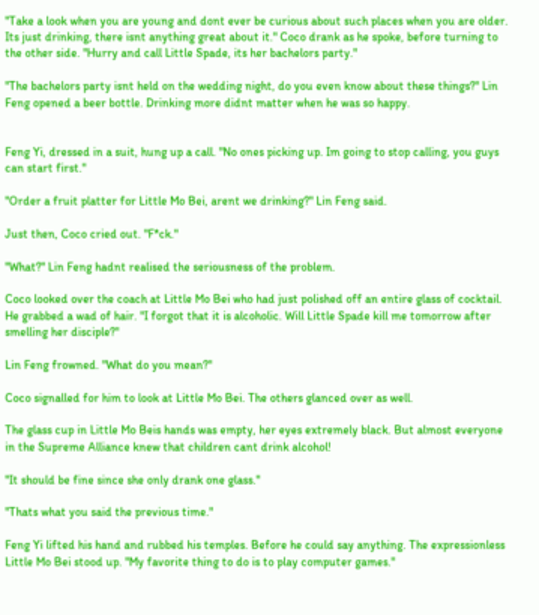"Take a look when you are young and dont ever be curious about such places when you are older. Its just drinking, there isnt anything great about it." Coco drank as he spoke, before turning to the other side. "Hurry and call Little Spade, its her bachelors party."

"The bachelors party isnt held on the wedding night, do you even know about these things?" Lin Feng opened a beer bottle. Drinking more didnt matter when he was so happy.


Feng Yi, dressed in a suit, hung up a call. "No ones picking up. Im going to stop calling, you guys can start first."

"Order a fruit platter for Little Mo Bei, arent we drinking?" Lin Feng said.

Just then, Coco cried out. "F*ck."

"What?" Lin Feng hadnt realised the seriousness of the problem.

Coco looked over the coach at Little Mo Bei who had just polished off an entire glass of cocktail. He grabbed a wad of hair. "I forgot that it is alcoholic. Will Little Spade kill me tomorrow after smelling her disciple?"

Lin Feng frowned. "What do you mean?"

Coco signalled for him to look at Little Mo Bei. The others glanced over as well.

The glass cup in Little Mo Beis hands was empty, her eyes extremely black. But almost everyone in the Supreme Alliance knew that children cant drink alcohol!

"It should be fine since she only drank one glass."

"Thats what you said the previous time."

Feng Yi lifted his hand and rubbed his temples. Before he could say anything. The expressionless Little Mo Bei stood up. "My favorite thing to do is to play computer games."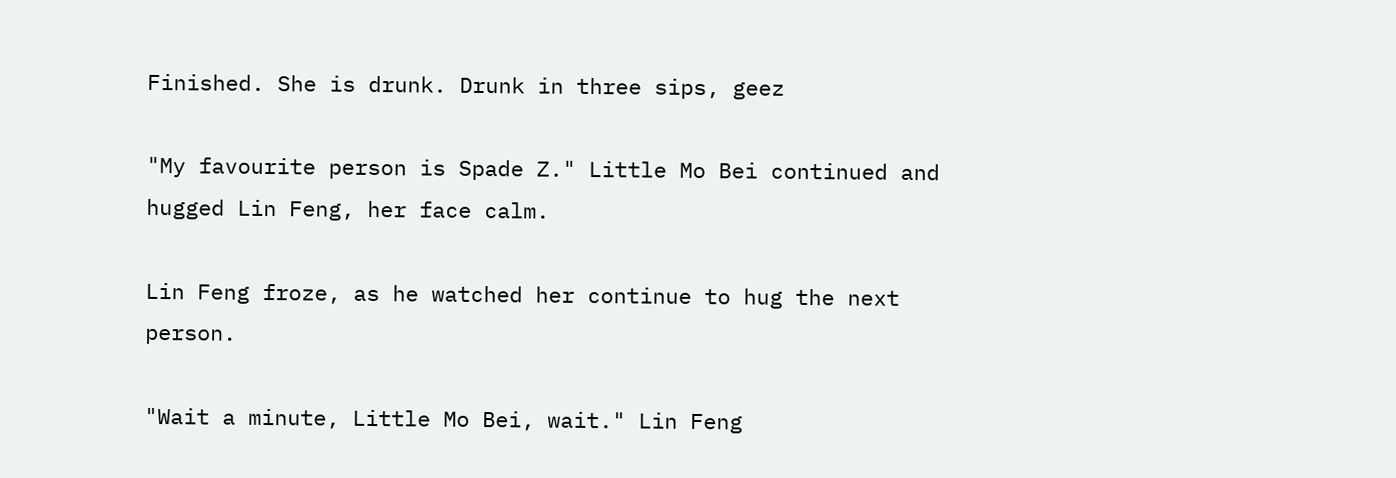Finished. She is drunk. Drunk in three sips, geez

"My favourite person is Spade Z." Little Mo Bei continued and hugged Lin Feng, her face calm.

Lin Feng froze, as he watched her continue to hug the next person.

"Wait a minute, Little Mo Bei, wait." Lin Feng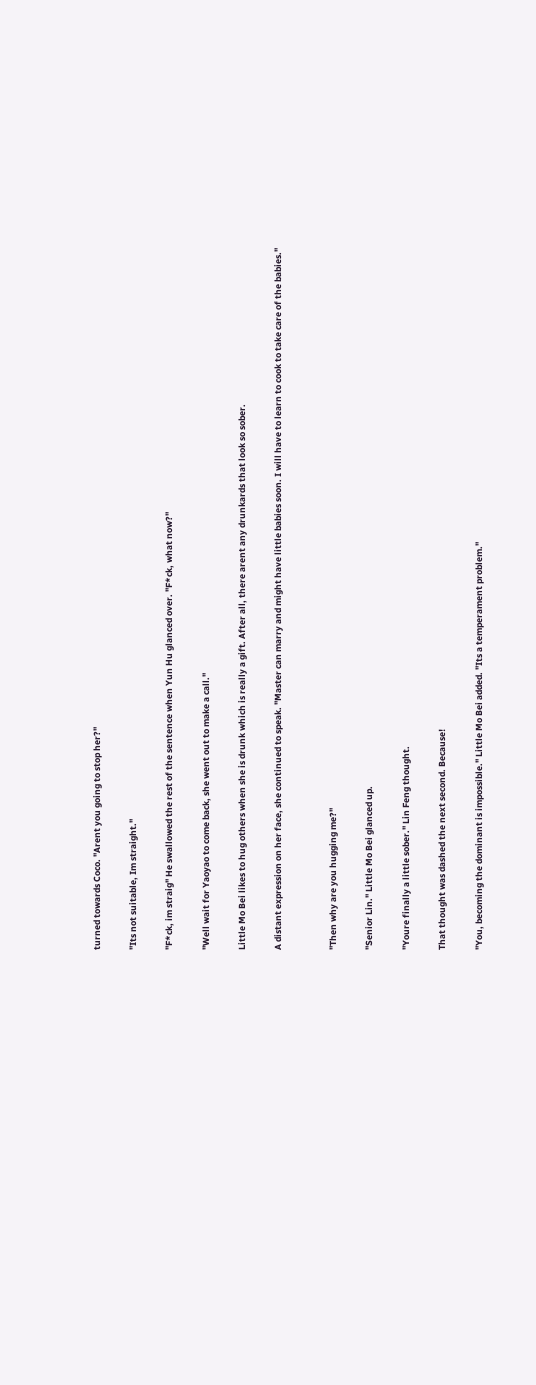turned towards Coco. "Arent you going to stop her?"

"Its not suitable, Im straight."

"F*ck, im straig" He swallowed the rest of the sentence when Yun Hu glanced over. "F*ck, what now?"

"Well wait for Yaoyao to come back, she went out to make a call."

Little Mo Bei likes to hug others when she is drunk which is really a gift. After all, there arent any drunkards that look so sober.

A distant expression on her face, she continued to speak. "Master can marry and might have little babies soon. I will have to learn to cook to take care of the babies."


"Then why are you hugging me?"

"Senior Lin." Little Mo Bei glanced up.

"Youre finally a little sober." Lin Feng thought.

That thought was dashed the next second. Because!

"You, becoming the dominant is impossible." Little Mo Bei added. "Its a temperament problem."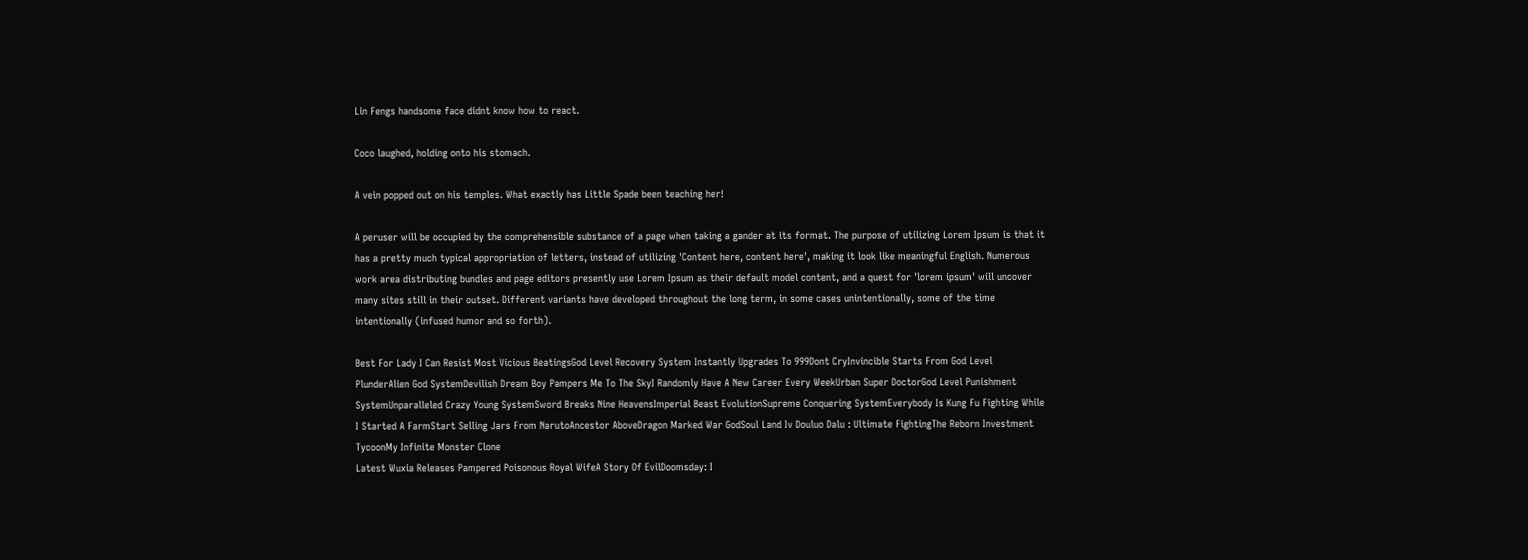Lin Fengs handsome face didnt know how to react.

Coco laughed, holding onto his stomach.

A vein popped out on his temples. What exactly has Little Spade been teaching her!

A peruser will be occupied by the comprehensible substance of a page when taking a gander at its format. The purpose of utilizing Lorem Ipsum is that it has a pretty much typical appropriation of letters, instead of utilizing 'Content here, content here', making it look like meaningful English. Numerous work area distributing bundles and page editors presently use Lorem Ipsum as their default model content, and a quest for 'lorem ipsum' will uncover many sites still in their outset. Different variants have developed throughout the long term, in some cases unintentionally, some of the time intentionally (infused humor and so forth).

Best For Lady I Can Resist Most Vicious BeatingsGod Level Recovery System Instantly Upgrades To 999Dont CryInvincible Starts From God Level PlunderAlien God SystemDevilish Dream Boy Pampers Me To The SkyI Randomly Have A New Career Every WeekUrban Super DoctorGod Level Punishment SystemUnparalleled Crazy Young SystemSword Breaks Nine HeavensImperial Beast EvolutionSupreme Conquering SystemEverybody Is Kung Fu Fighting While I Started A FarmStart Selling Jars From NarutoAncestor AboveDragon Marked War GodSoul Land Iv Douluo Dalu : Ultimate FightingThe Reborn Investment TycoonMy Infinite Monster Clone
Latest Wuxia Releases Pampered Poisonous Royal WifeA Story Of EvilDoomsday: I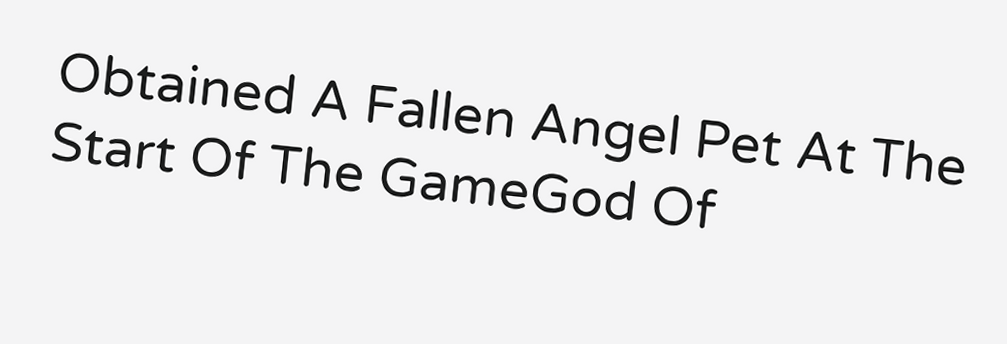Obtained A Fallen Angel Pet At The Start Of The GameGod Of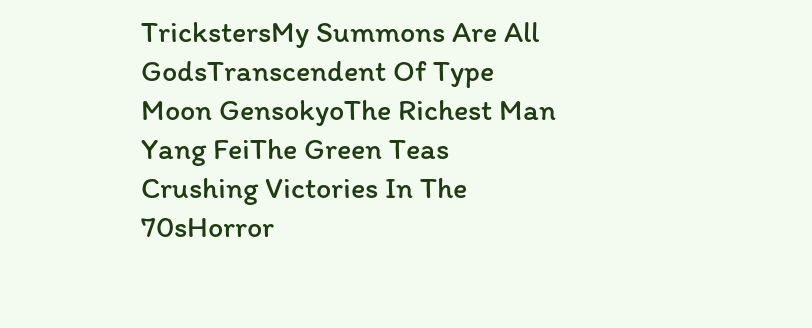TrickstersMy Summons Are All GodsTranscendent Of Type Moon GensokyoThe Richest Man Yang FeiThe Green Teas Crushing Victories In The 70sHorror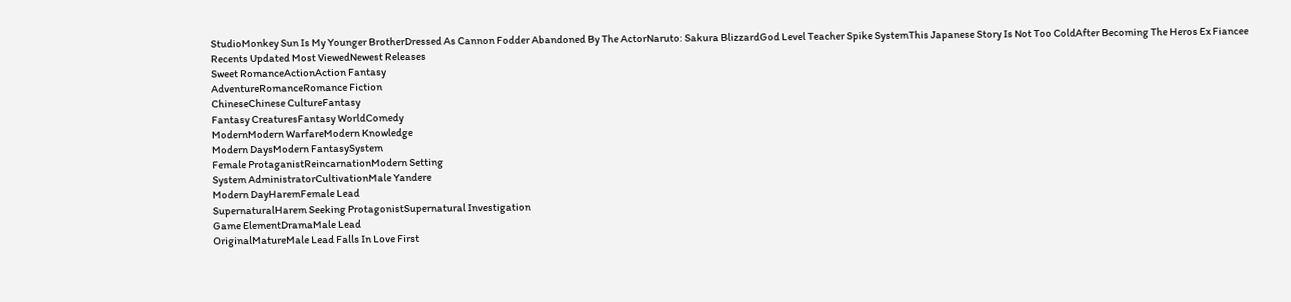StudioMonkey Sun Is My Younger BrotherDressed As Cannon Fodder Abandoned By The ActorNaruto: Sakura BlizzardGod Level Teacher Spike SystemThis Japanese Story Is Not Too ColdAfter Becoming The Heros Ex Fiancee
Recents Updated Most ViewedNewest Releases
Sweet RomanceActionAction Fantasy
AdventureRomanceRomance Fiction
ChineseChinese CultureFantasy
Fantasy CreaturesFantasy WorldComedy
ModernModern WarfareModern Knowledge
Modern DaysModern FantasySystem
Female ProtaganistReincarnationModern Setting
System AdministratorCultivationMale Yandere
Modern DayHaremFemale Lead
SupernaturalHarem Seeking ProtagonistSupernatural Investigation
Game ElementDramaMale Lead
OriginalMatureMale Lead Falls In Love First